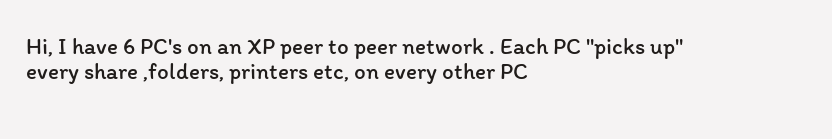Hi, I have 6 PC's on an XP peer to peer network . Each PC "picks up"
every share ,folders, printers etc, on every other PC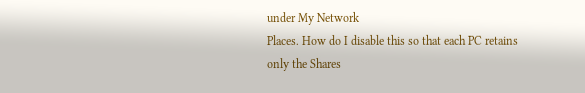under My Network
Places. How do I disable this so that each PC retains only the Shares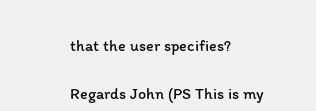that the user specifies?

Regards John (PS This is my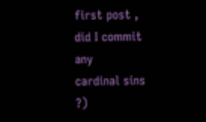first post , did I commit any
cardinal sins ?)